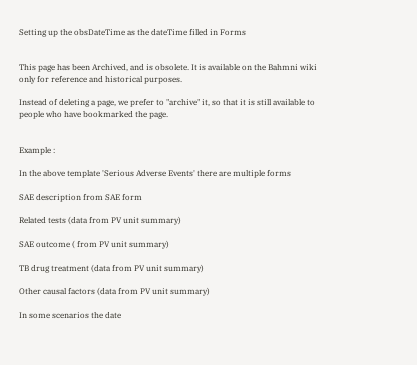Setting up the obsDateTime as the dateTime filled in Forms


This page has been Archived, and is obsolete. It is available on the Bahmni wiki only for reference and historical purposes.

Instead of deleting a page, we prefer to "archive" it, so that it is still available to people who have bookmarked the page.


Example :

In the above template 'Serious Adverse Events' there are multiple forms

SAE description from SAE form

Related tests (data from PV unit summary)

SAE outcome ( from PV unit summary)

TB drug treatment (data from PV unit summary)

Other causal factors (data from PV unit summary)

In some scenarios the date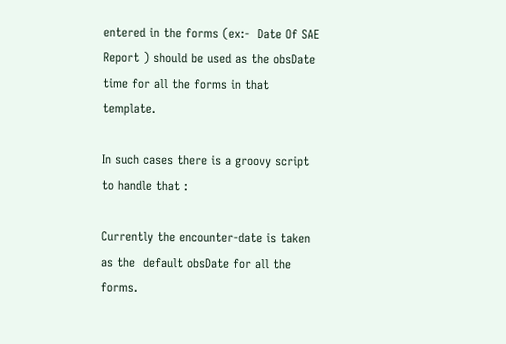entered in the forms (ex:-  Date Of SAE Report ) should be used as the obsDate time for all the forms in that template.

In such cases there is a groovy script to handle that :

Currently the encounter-date is taken as the  default obsDate for all the forms.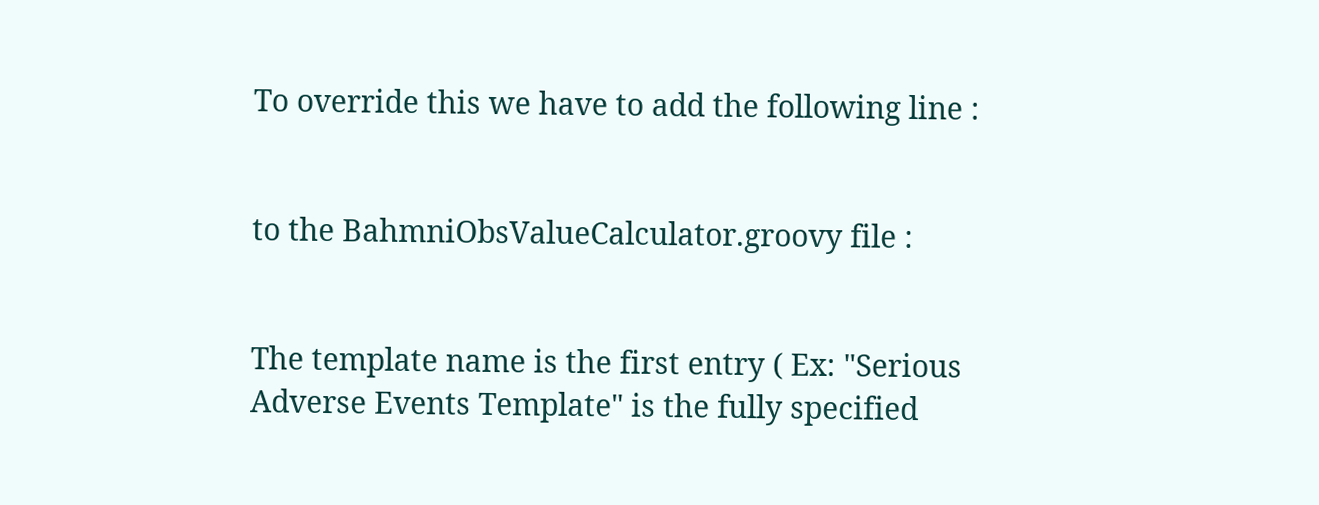To override this we have to add the following line :


to the BahmniObsValueCalculator.groovy file :


The template name is the first entry ( Ex: "Serious Adverse Events Template" is the fully specified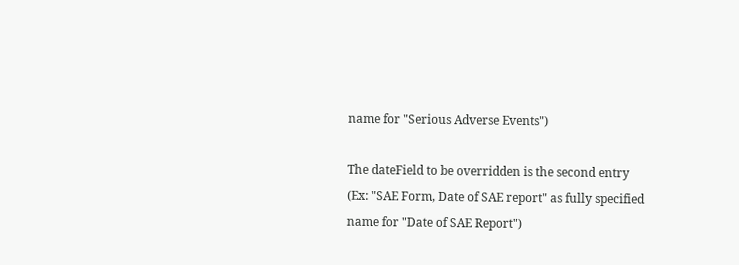name for "Serious Adverse Events")

The dateField to be overridden is the second entry (Ex: "SAE Form, Date of SAE report" as fully specified name for "Date of SAE Report")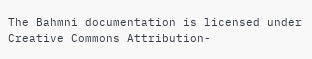The Bahmni documentation is licensed under Creative Commons Attribution-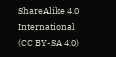ShareAlike 4.0 International (CC BY-SA 4.0)